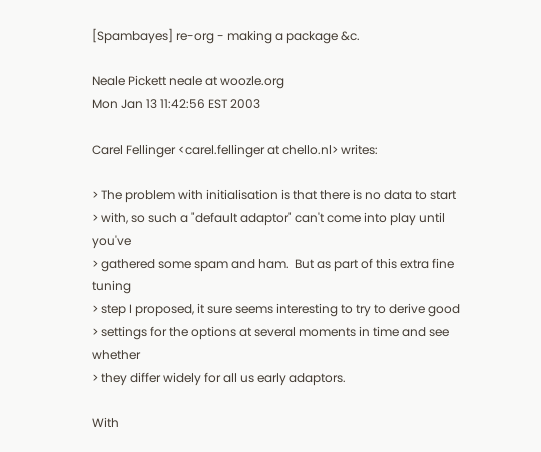[Spambayes] re-org - making a package &c.

Neale Pickett neale at woozle.org
Mon Jan 13 11:42:56 EST 2003

Carel Fellinger <carel.fellinger at chello.nl> writes:

> The problem with initialisation is that there is no data to start
> with, so such a "default adaptor" can't come into play until you've
> gathered some spam and ham.  But as part of this extra fine tuning
> step I proposed, it sure seems interesting to try to derive good
> settings for the options at several moments in time and see whether
> they differ widely for all us early adaptors.

With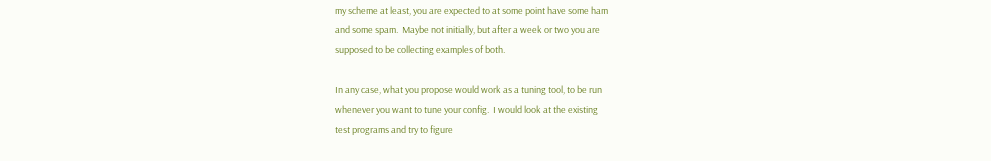my scheme at least, you are expected to at some point have some ham
and some spam.  Maybe not initially, but after a week or two you are
supposed to be collecting examples of both.

In any case, what you propose would work as a tuning tool, to be run
whenever you want to tune your config.  I would look at the existing
test programs and try to figure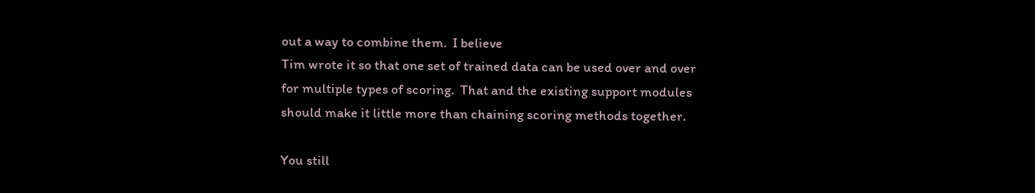out a way to combine them.  I believe
Tim wrote it so that one set of trained data can be used over and over
for multiple types of scoring.  That and the existing support modules
should make it little more than chaining scoring methods together.

You still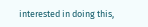interested in doing this,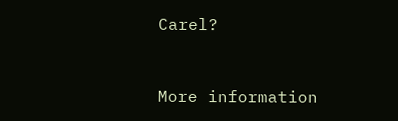Carel?


More information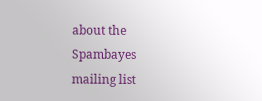about the Spambayes mailing list